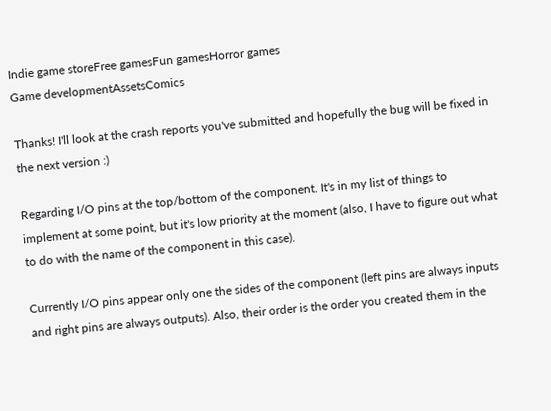Indie game storeFree gamesFun gamesHorror games
Game developmentAssetsComics

Thanks! I'll look at the crash reports you've submitted and hopefully the bug will be fixed in the next version :)

Regarding I/O pins at the top/bottom of the component. It's in my list of things to implement at some point, but it's low priority at the moment (also, I have to figure out what to do with the name of the component in this case).

Currently I/O pins appear only one the sides of the component (left pins are always inputs and right pins are always outputs). Also, their order is the order you created them in the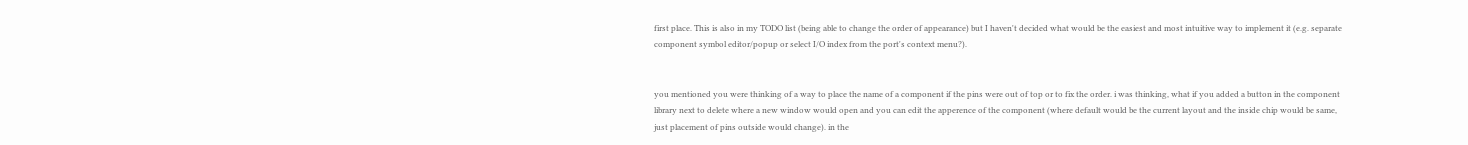first place. This is also in my TODO list (being able to change the order of appearance) but I haven't decided what would be the easiest and most intuitive way to implement it (e.g. separate component symbol editor/popup or select I/O index from the port's context menu?).


you mentioned you were thinking of a way to place the name of a component if the pins were out of top or to fix the order. i was thinking, what if you added a button in the component library next to delete where a new window would open and you can edit the apperence of the component (where default would be the current layout and the inside chip would be same, just placement of pins outside would change). in the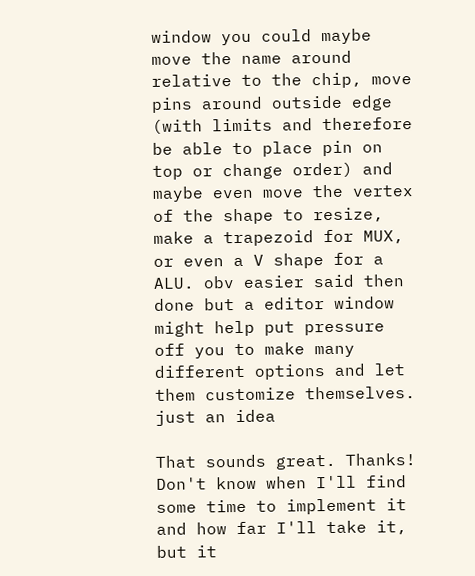window you could maybe move the name around relative to the chip, move pins around outside edge (with limits and therefore be able to place pin on top or change order) and maybe even move the vertex of the shape to resize, make a trapezoid for MUX, or even a V shape for a ALU. obv easier said then done but a editor window might help put pressure off you to make many different options and let them customize themselves. just an idea

That sounds great. Thanks! Don't know when I'll find some time to implement it and how far I'll take it, but it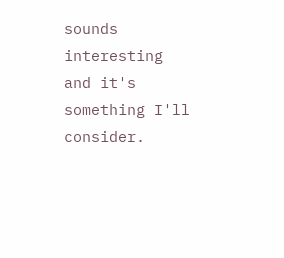sounds interesting and it's something I'll consider.